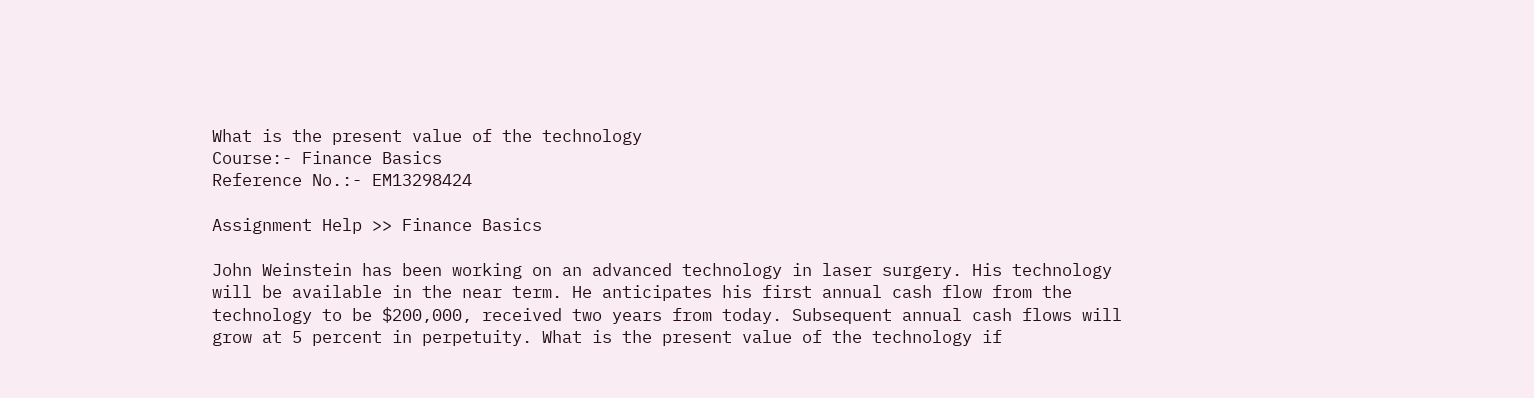What is the present value of the technology
Course:- Finance Basics
Reference No.:- EM13298424

Assignment Help >> Finance Basics

John Weinstein has been working on an advanced technology in laser surgery. His technology will be available in the near term. He anticipates his first annual cash flow from the technology to be $200,000, received two years from today. Subsequent annual cash flows will grow at 5 percent in perpetuity. What is the present value of the technology if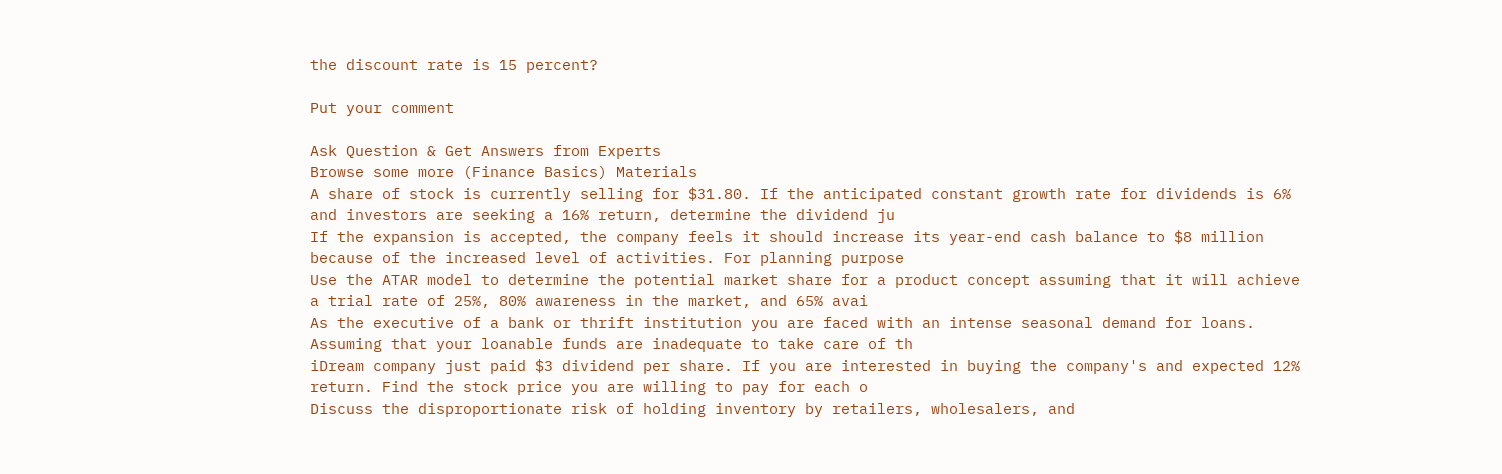the discount rate is 15 percent?

Put your comment

Ask Question & Get Answers from Experts
Browse some more (Finance Basics) Materials
A share of stock is currently selling for $31.80. If the anticipated constant growth rate for dividends is 6% and investors are seeking a 16% return, determine the dividend ju
If the expansion is accepted, the company feels it should increase its year-end cash balance to $8 million because of the increased level of activities. For planning purpose
Use the ATAR model to determine the potential market share for a product concept assuming that it will achieve a trial rate of 25%, 80% awareness in the market, and 65% avai
As the executive of a bank or thrift institution you are faced with an intense seasonal demand for loans. Assuming that your loanable funds are inadequate to take care of th
iDream company just paid $3 dividend per share. If you are interested in buying the company's and expected 12% return. Find the stock price you are willing to pay for each o
Discuss the disproportionate risk of holding inventory by retailers, wholesalers, and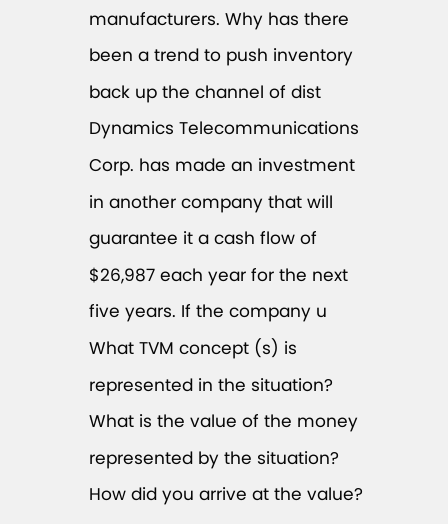manufacturers. Why has there been a trend to push inventory back up the channel of dist
Dynamics Telecommunications Corp. has made an investment in another company that will guarantee it a cash flow of $26,987 each year for the next five years. If the company u
What TVM concept (s) is represented in the situation? What is the value of the money represented by the situation? How did you arrive at the value?